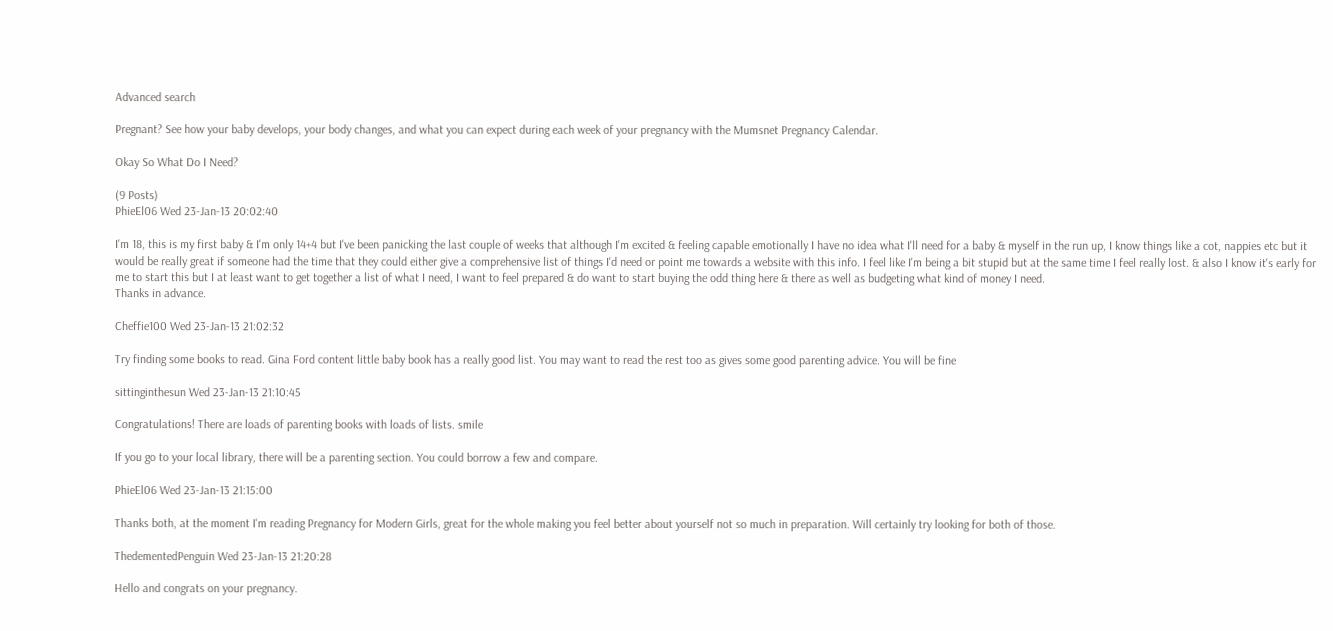Advanced search

Pregnant? See how your baby develops, your body changes, and what you can expect during each week of your pregnancy with the Mumsnet Pregnancy Calendar.

Okay So What Do I Need?

(9 Posts)
PhieEl06 Wed 23-Jan-13 20:02:40

I'm 18, this is my first baby & I'm only 14+4 but I've been panicking the last couple of weeks that although I'm excited & feeling capable emotionally I have no idea what I'll need for a baby & myself in the run up, I know things like a cot, nappies etc but it would be really great if someone had the time that they could either give a comprehensive list of things I'd need or point me towards a website with this info. I feel like I'm being a bit stupid but at the same time I feel really lost. & also I know it's early for me to start this but I at least want to get together a list of what I need, I want to feel prepared & do want to start buying the odd thing here & there as well as budgeting what kind of money I need.
Thanks in advance.

Cheffie100 Wed 23-Jan-13 21:02:32

Try finding some books to read. Gina Ford content little baby book has a really good list. You may want to read the rest too as gives some good parenting advice. You will be fine

sittinginthesun Wed 23-Jan-13 21:10:45

Congratulations! There are loads of parenting books with loads of lists. smile

If you go to your local library, there will be a parenting section. You could borrow a few and compare.

PhieEl06 Wed 23-Jan-13 21:15:00

Thanks both, at the moment I'm reading Pregnancy for Modern Girls, great for the whole making you feel better about yourself not so much in preparation. Will certainly try looking for both of those.

ThedementedPenguin Wed 23-Jan-13 21:20:28

Hello and congrats on your pregnancy.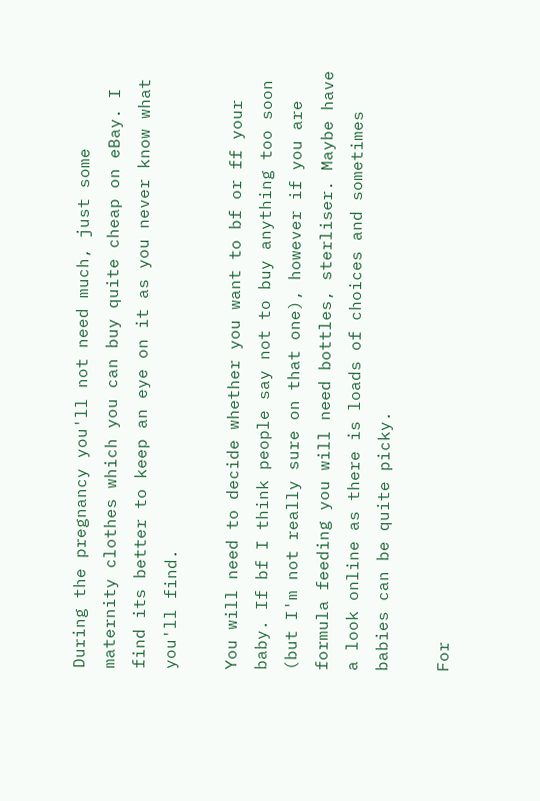During the pregnancy you'll not need much, just some maternity clothes which you can buy quite cheap on eBay. I find its better to keep an eye on it as you never know what you'll find.

You will need to decide whether you want to bf or ff your baby. If bf I think people say not to buy anything too soon (but I'm not really sure on that one), however if you are formula feeding you will need bottles, sterliser. Maybe have a look online as there is loads of choices and sometimes babies can be quite picky.

For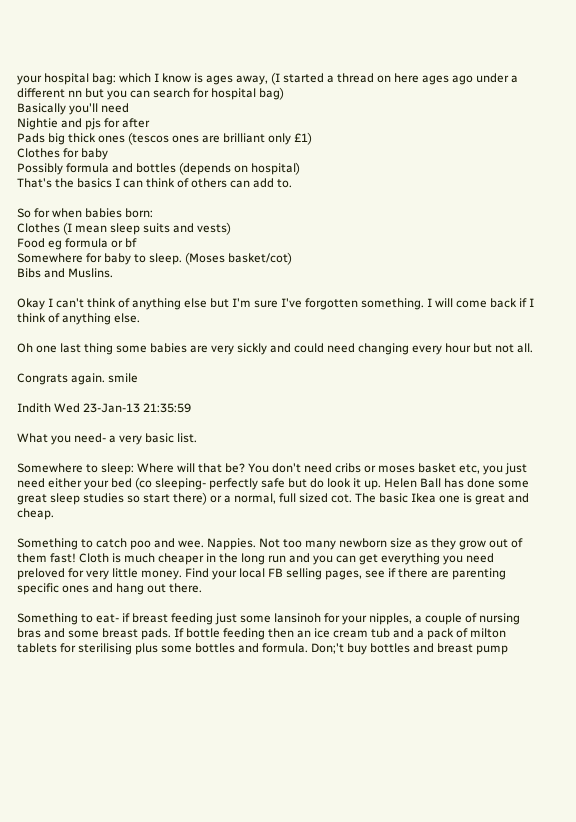your hospital bag: which I know is ages away, (I started a thread on here ages ago under a different nn but you can search for hospital bag)
Basically you'll need
Nightie and pjs for after
Pads big thick ones (tescos ones are brilliant only £1)
Clothes for baby
Possibly formula and bottles (depends on hospital)
That's the basics I can think of others can add to.

So for when babies born:
Clothes (I mean sleep suits and vests)
Food eg formula or bf
Somewhere for baby to sleep. (Moses basket/cot)
Bibs and Muslins.

Okay I can't think of anything else but I'm sure I've forgotten something. I will come back if I think of anything else.

Oh one last thing some babies are very sickly and could need changing every hour but not all.

Congrats again. smile

Indith Wed 23-Jan-13 21:35:59

What you need- a very basic list.

Somewhere to sleep: Where will that be? You don't need cribs or moses basket etc, you just need either your bed (co sleeping- perfectly safe but do look it up. Helen Ball has done some great sleep studies so start there) or a normal, full sized cot. The basic Ikea one is great and cheap.

Something to catch poo and wee. Nappies. Not too many newborn size as they grow out of them fast! Cloth is much cheaper in the long run and you can get everything you need preloved for very little money. Find your local FB selling pages, see if there are parenting specific ones and hang out there.

Something to eat- if breast feeding just some lansinoh for your nipples, a couple of nursing bras and some breast pads. If bottle feeding then an ice cream tub and a pack of milton tablets for sterilising plus some bottles and formula. Don;'t buy bottles and breast pump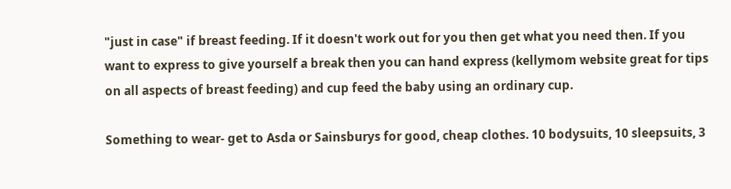"just in case" if breast feeding. If it doesn't work out for you then get what you need then. If you want to express to give yourself a break then you can hand express (kellymom website great for tips on all aspects of breast feeding) and cup feed the baby using an ordinary cup.

Something to wear- get to Asda or Sainsburys for good, cheap clothes. 10 bodysuits, 10 sleepsuits, 3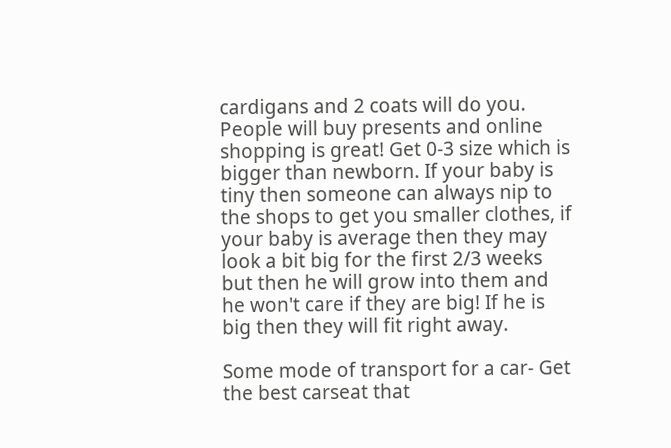cardigans and 2 coats will do you. People will buy presents and online shopping is great! Get 0-3 size which is bigger than newborn. If your baby is tiny then someone can always nip to the shops to get you smaller clothes, if your baby is average then they may look a bit big for the first 2/3 weeks but then he will grow into them and he won't care if they are big! If he is big then they will fit right away.

Some mode of transport for a car- Get the best carseat that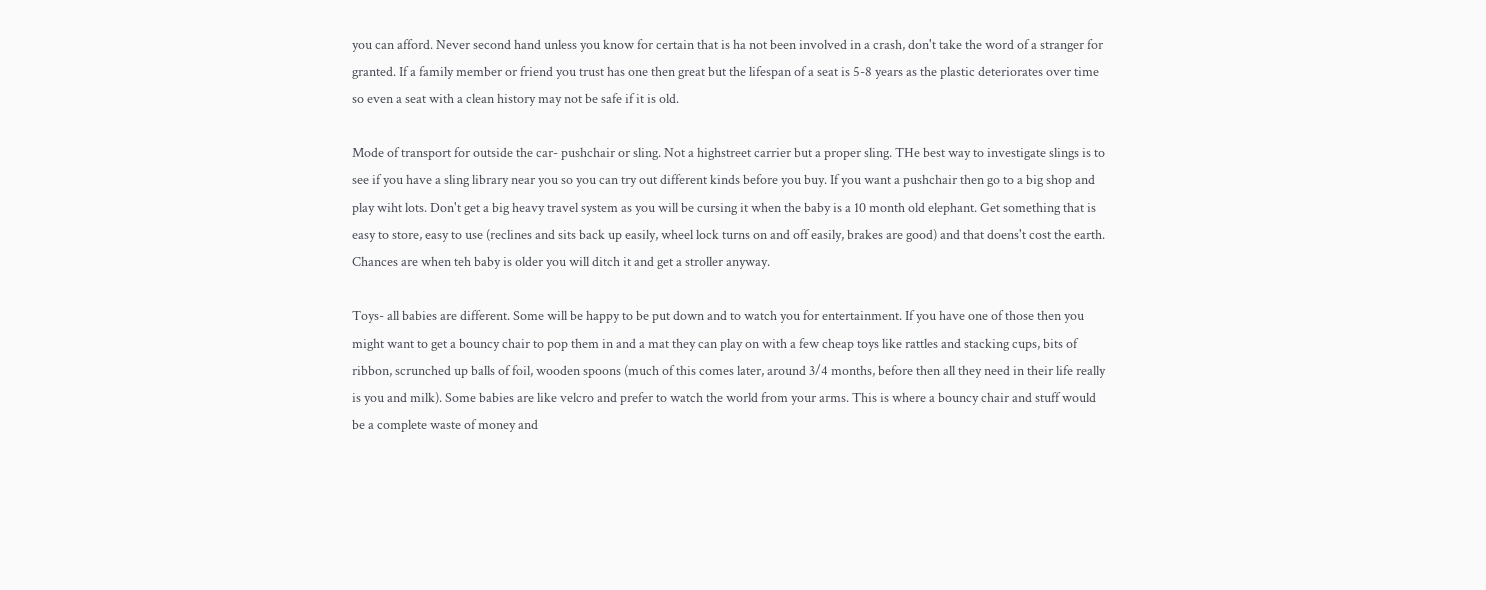you can afford. Never second hand unless you know for certain that is ha not been involved in a crash, don't take the word of a stranger for granted. If a family member or friend you trust has one then great but the lifespan of a seat is 5-8 years as the plastic deteriorates over time so even a seat with a clean history may not be safe if it is old.

Mode of transport for outside the car- pushchair or sling. Not a highstreet carrier but a proper sling. THe best way to investigate slings is to see if you have a sling library near you so you can try out different kinds before you buy. If you want a pushchair then go to a big shop and play wiht lots. Don't get a big heavy travel system as you will be cursing it when the baby is a 10 month old elephant. Get something that is easy to store, easy to use (reclines and sits back up easily, wheel lock turns on and off easily, brakes are good) and that doens't cost the earth. Chances are when teh baby is older you will ditch it and get a stroller anyway.

Toys- all babies are different. Some will be happy to be put down and to watch you for entertainment. If you have one of those then you might want to get a bouncy chair to pop them in and a mat they can play on with a few cheap toys like rattles and stacking cups, bits of ribbon, scrunched up balls of foil, wooden spoons (much of this comes later, around 3/4 months, before then all they need in their life really is you and milk). Some babies are like velcro and prefer to watch the world from your arms. This is where a bouncy chair and stuff would be a complete waste of money and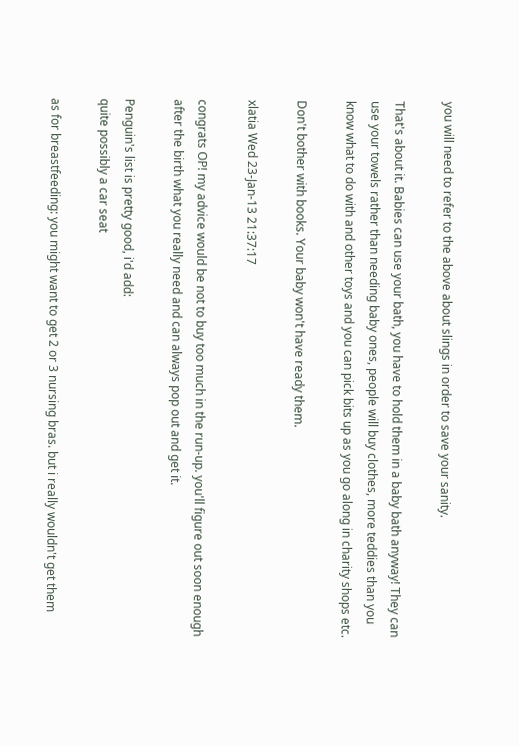you will need to refer to the above about slings in order to save your sanity.

That's about it. Babies can use your bath, you have to hold them in a baby bath anyway! They can use your towels rather than needing baby ones, people will buy clothes, more teddies than you know what to do with and other toys and you can pick bits up as you go along in charity shops etc.

Don't bother with books. Your baby won't have ready them.

xlatia Wed 23-Jan-13 21:37:17

congrats OP! my advice would be not to buy too much in the run-up. you'll figure out soon enough after the birth what you really need and can always pop out and get it.

Penguin's list is pretty good, i'd add:
quite possibly a car seat

as for breastfeeding: you might want to get 2 or 3 nursing bras. but i really wouldn't get them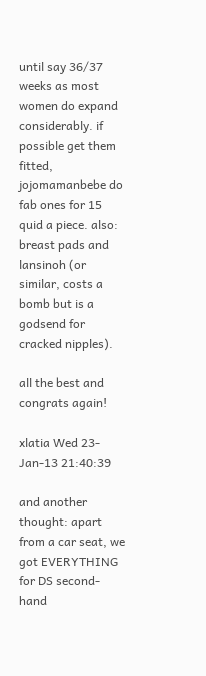until say 36/37 weeks as most women do expand considerably. if possible get them fitted, jojomamanbebe do fab ones for 15 quid a piece. also: breast pads and lansinoh (or similar, costs a bomb but is a godsend for cracked nipples).

all the best and congrats again!

xlatia Wed 23-Jan-13 21:40:39

and another thought: apart from a car seat, we got EVERYTHING for DS second-hand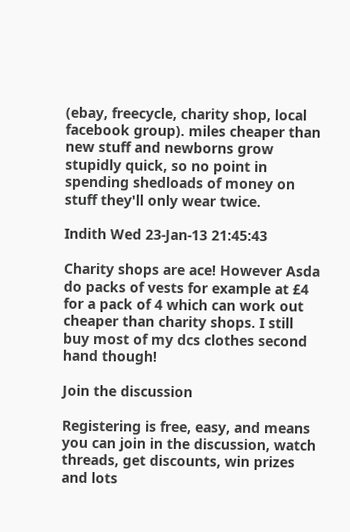(ebay, freecycle, charity shop, local facebook group). miles cheaper than new stuff and newborns grow stupidly quick, so no point in spending shedloads of money on stuff they'll only wear twice.

Indith Wed 23-Jan-13 21:45:43

Charity shops are ace! However Asda do packs of vests for example at £4 for a pack of 4 which can work out cheaper than charity shops. I still buy most of my dcs clothes second hand though!

Join the discussion

Registering is free, easy, and means you can join in the discussion, watch threads, get discounts, win prizes and lots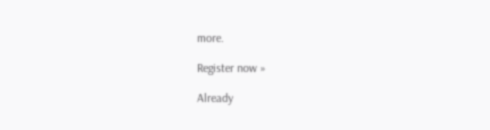more.

Register now »

Already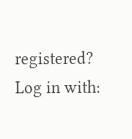registered? Log in with: